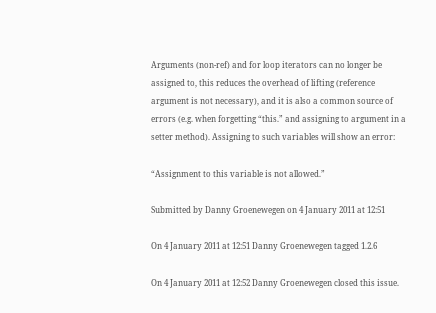Arguments (non-ref) and for loop iterators can no longer be assigned to, this reduces the overhead of lifting (reference argument is not necessary), and it is also a common source of errors (e.g. when forgetting “this.” and assigning to argument in a setter method). Assigning to such variables will show an error:

“Assignment to this variable is not allowed.”

Submitted by Danny Groenewegen on 4 January 2011 at 12:51

On 4 January 2011 at 12:51 Danny Groenewegen tagged 1.2.6

On 4 January 2011 at 12:52 Danny Groenewegen closed this issue.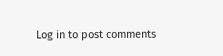Log in to post comments